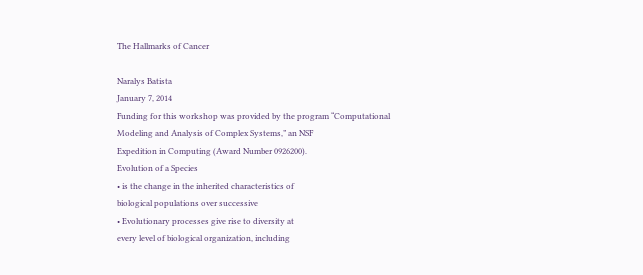The Hallmarks of Cancer

Naralys Batista
January 7, 2014
Funding for this workshop was provided by the program “Computational Modeling and Analysis of Complex Systems,” an NSF
Expedition in Computing (Award Number 0926200).
Evolution of a Species
• is the change in the inherited characteristics of
biological populations over successive
• Evolutionary processes give rise to diversity at
every level of biological organization, including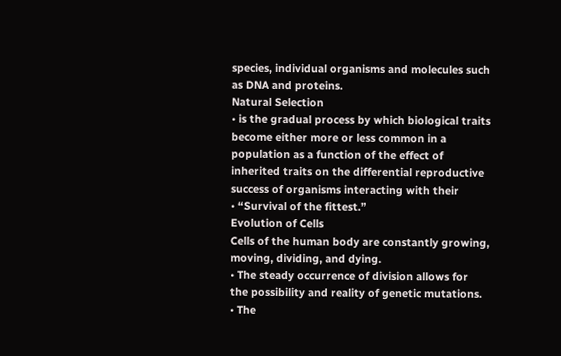species, individual organisms and molecules such
as DNA and proteins.
Natural Selection
• is the gradual process by which biological traits
become either more or less common in a
population as a function of the effect of
inherited traits on the differential reproductive
success of organisms interacting with their
• “Survival of the fittest.”
Evolution of Cells
Cells of the human body are constantly growing,
moving, dividing, and dying.
• The steady occurrence of division allows for
the possibility and reality of genetic mutations.
• The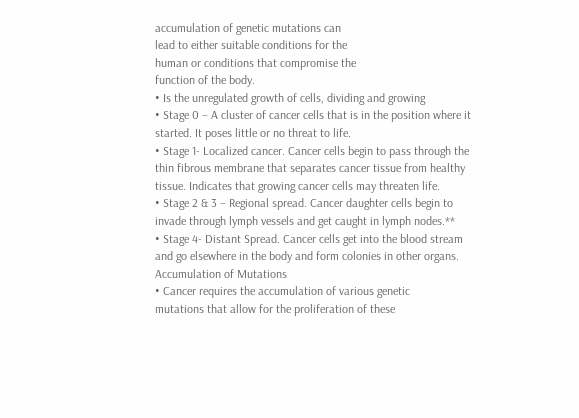accumulation of genetic mutations can
lead to either suitable conditions for the
human or conditions that compromise the
function of the body.
• Is the unregulated growth of cells, dividing and growing
• Stage 0 – A cluster of cancer cells that is in the position where it
started. It poses little or no threat to life.
• Stage 1- Localized cancer. Cancer cells begin to pass through the
thin fibrous membrane that separates cancer tissue from healthy
tissue. Indicates that growing cancer cells may threaten life.
• Stage 2 & 3 – Regional spread. Cancer daughter cells begin to
invade through lymph vessels and get caught in lymph nodes.**
• Stage 4- Distant Spread. Cancer cells get into the blood stream
and go elsewhere in the body and form colonies in other organs.
Accumulation of Mutations
• Cancer requires the accumulation of various genetic
mutations that allow for the proliferation of these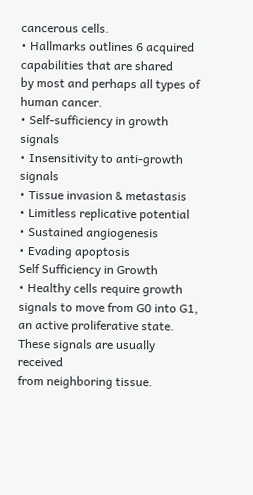cancerous cells.
• Hallmarks outlines 6 acquired capabilities that are shared
by most and perhaps all types of human cancer.
• Self-sufficiency in growth signals
• Insensitivity to anti-growth signals
• Tissue invasion & metastasis
• Limitless replicative potential
• Sustained angiogenesis
• Evading apoptosis
Self Sufficiency in Growth
• Healthy cells require growth signals to move from G0 into G1,
an active proliferative state. These signals are usually received
from neighboring tissue.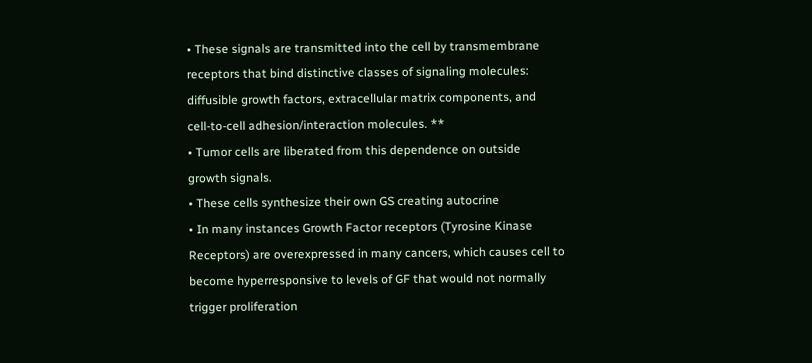• These signals are transmitted into the cell by transmembrane
receptors that bind distinctive classes of signaling molecules:
diffusible growth factors, extracellular matrix components, and
cell-to-cell adhesion/interaction molecules. **
• Tumor cells are liberated from this dependence on outside
growth signals.
• These cells synthesize their own GS creating autocrine
• In many instances Growth Factor receptors (Tyrosine Kinase
Receptors) are overexpressed in many cancers, which causes cell to
become hyperresponsive to levels of GF that would not normally
trigger proliferation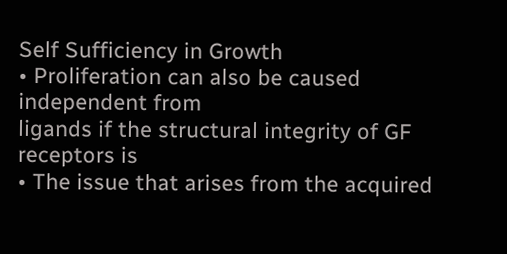Self Sufficiency in Growth
• Proliferation can also be caused independent from
ligands if the structural integrity of GF receptors is
• The issue that arises from the acquired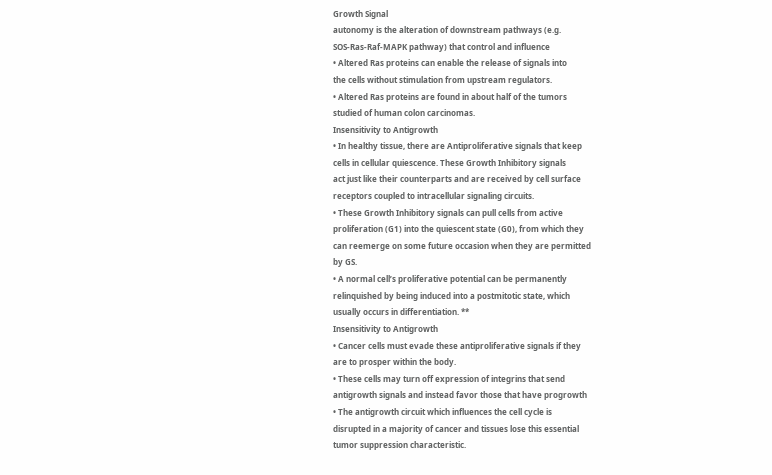Growth Signal
autonomy is the alteration of downstream pathways (e.g.
SOS-Ras-Raf-MAPK pathway) that control and influence
• Altered Ras proteins can enable the release of signals into
the cells without stimulation from upstream regulators.
• Altered Ras proteins are found in about half of the tumors
studied of human colon carcinomas.
Insensitivity to Antigrowth
• In healthy tissue, there are Antiproliferative signals that keep
cells in cellular quiescence. These Growth Inhibitory signals
act just like their counterparts and are received by cell surface
receptors coupled to intracellular signaling circuits.
• These Growth Inhibitory signals can pull cells from active
proliferation (G1) into the quiescent state (G0), from which they
can reemerge on some future occasion when they are permitted
by GS.
• A normal cell’s proliferative potential can be permanently
relinquished by being induced into a postmitotic state, which
usually occurs in differentiation. **
Insensitivity to Antigrowth
• Cancer cells must evade these antiproliferative signals if they
are to prosper within the body.
• These cells may turn off expression of integrins that send
antigrowth signals and instead favor those that have progrowth
• The antigrowth circuit which influences the cell cycle is
disrupted in a majority of cancer and tissues lose this essential
tumor suppression characteristic.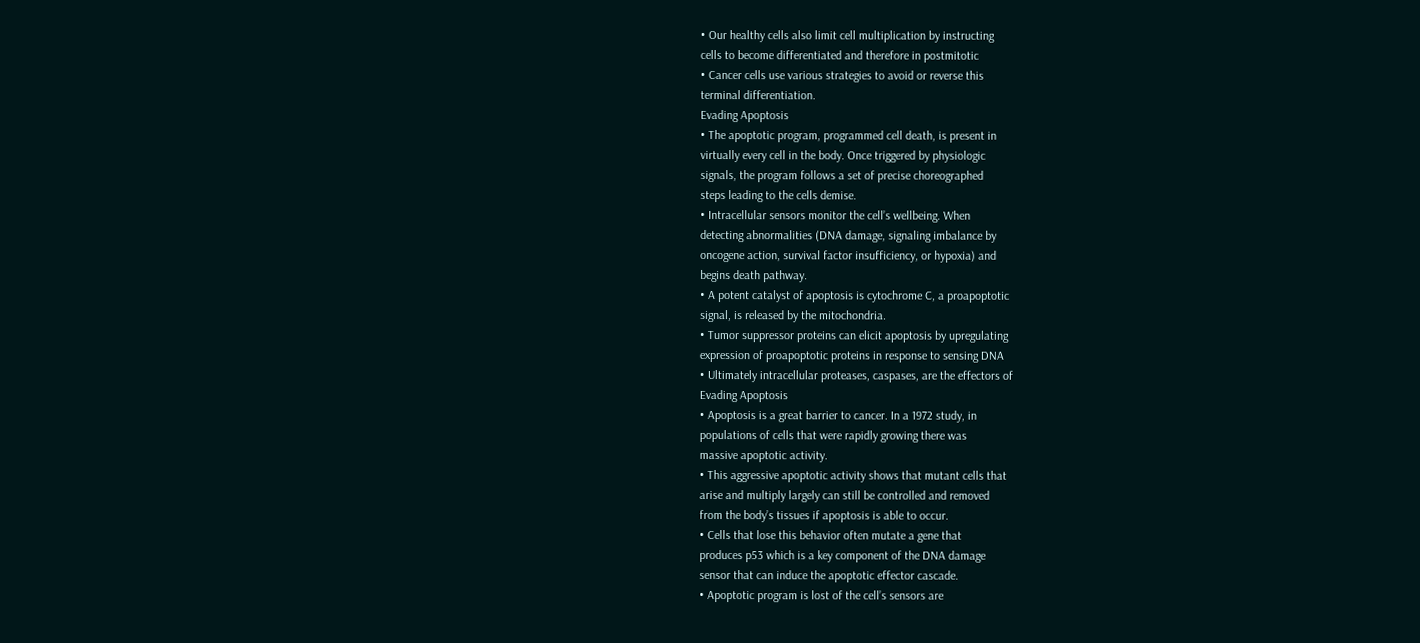• Our healthy cells also limit cell multiplication by instructing
cells to become differentiated and therefore in postmitotic
• Cancer cells use various strategies to avoid or reverse this
terminal differentiation.
Evading Apoptosis
• The apoptotic program, programmed cell death, is present in
virtually every cell in the body. Once triggered by physiologic
signals, the program follows a set of precise choreographed
steps leading to the cells demise.
• Intracellular sensors monitor the cell’s wellbeing. When
detecting abnormalities (DNA damage, signaling imbalance by
oncogene action, survival factor insufficiency, or hypoxia) and
begins death pathway.
• A potent catalyst of apoptosis is cytochrome C, a proapoptotic
signal, is released by the mitochondria.
• Tumor suppressor proteins can elicit apoptosis by upregulating
expression of proapoptotic proteins in response to sensing DNA
• Ultimately intracellular proteases, caspases, are the effectors of
Evading Apoptosis
• Apoptosis is a great barrier to cancer. In a 1972 study, in
populations of cells that were rapidly growing there was
massive apoptotic activity.
• This aggressive apoptotic activity shows that mutant cells that
arise and multiply largely can still be controlled and removed
from the body’s tissues if apoptosis is able to occur.
• Cells that lose this behavior often mutate a gene that
produces p53 which is a key component of the DNA damage
sensor that can induce the apoptotic effector cascade.
• Apoptotic program is lost of the cell’s sensors are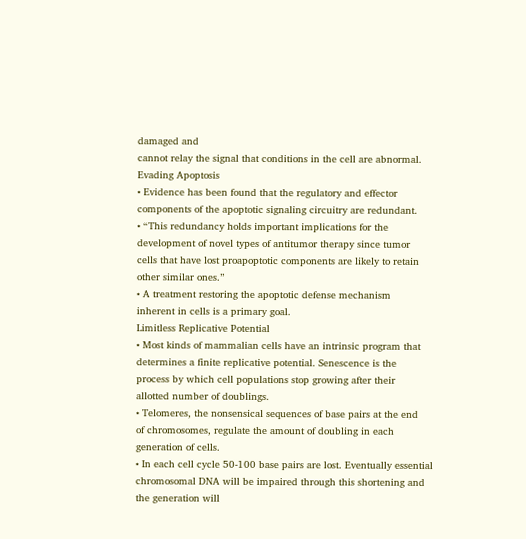damaged and
cannot relay the signal that conditions in the cell are abnormal.
Evading Apoptosis
• Evidence has been found that the regulatory and effector
components of the apoptotic signaling circuitry are redundant.
• “This redundancy holds important implications for the
development of novel types of antitumor therapy since tumor
cells that have lost proapoptotic components are likely to retain
other similar ones.”
• A treatment restoring the apoptotic defense mechanism
inherent in cells is a primary goal.
Limitless Replicative Potential
• Most kinds of mammalian cells have an intrinsic program that
determines a finite replicative potential. Senescence is the
process by which cell populations stop growing after their
allotted number of doublings.
• Telomeres, the nonsensical sequences of base pairs at the end
of chromosomes, regulate the amount of doubling in each
generation of cells.
• In each cell cycle 50-100 base pairs are lost. Eventually essential
chromosomal DNA will be impaired through this shortening and
the generation will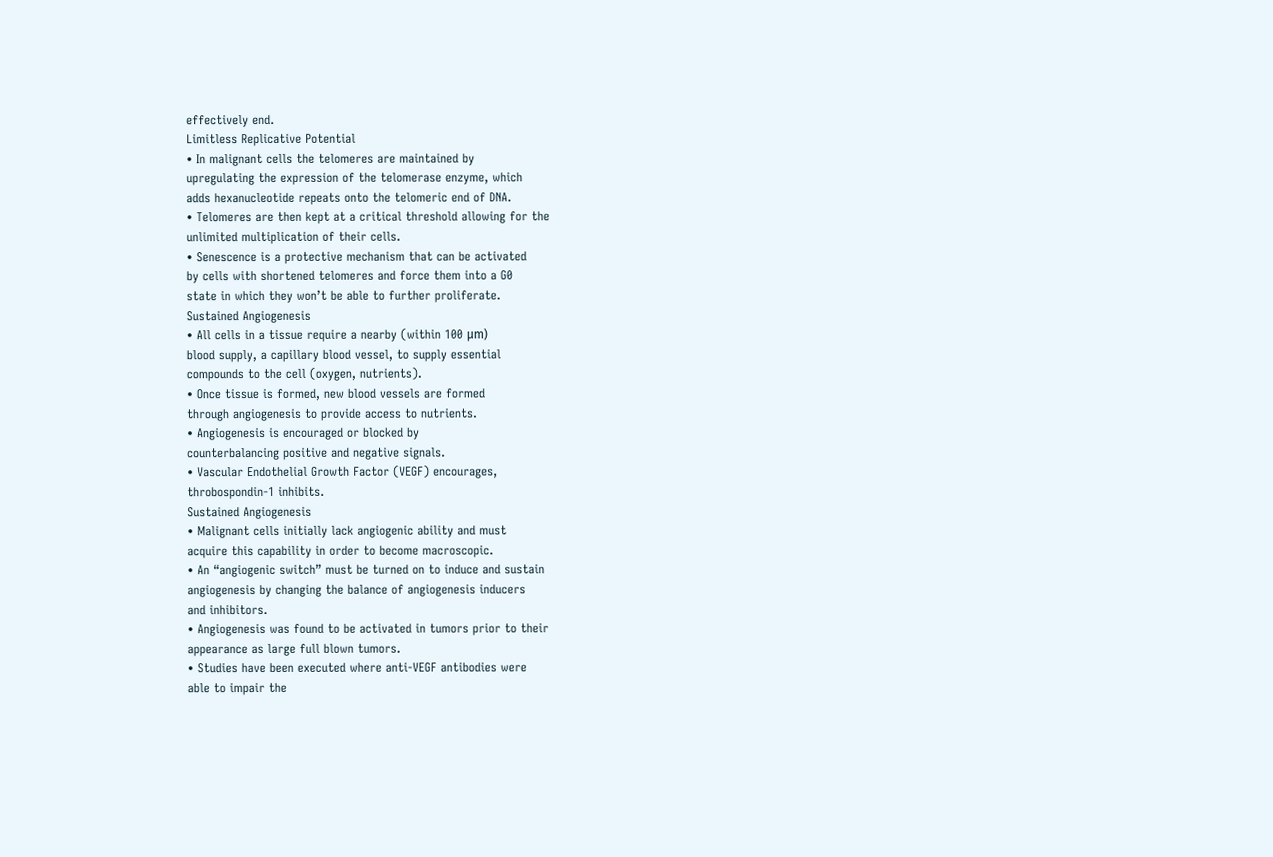effectively end.
Limitless Replicative Potential
• In malignant cells the telomeres are maintained by
upregulating the expression of the telomerase enzyme, which
adds hexanucleotide repeats onto the telomeric end of DNA.
• Telomeres are then kept at a critical threshold allowing for the
unlimited multiplication of their cells.
• Senescence is a protective mechanism that can be activated
by cells with shortened telomeres and force them into a G0
state in which they won’t be able to further proliferate.
Sustained Angiogenesis
• All cells in a tissue require a nearby (within 100 μm)
blood supply, a capillary blood vessel, to supply essential
compounds to the cell (oxygen, nutrients).
• Once tissue is formed, new blood vessels are formed
through angiogenesis to provide access to nutrients.
• Angiogenesis is encouraged or blocked by
counterbalancing positive and negative signals.
• Vascular Endothelial Growth Factor (VEGF) encourages,
throbospondin-1 inhibits.
Sustained Angiogenesis
• Malignant cells initially lack angiogenic ability and must
acquire this capability in order to become macroscopic.
• An “angiogenic switch” must be turned on to induce and sustain
angiogenesis by changing the balance of angiogenesis inducers
and inhibitors.
• Angiogenesis was found to be activated in tumors prior to their
appearance as large full blown tumors.
• Studies have been executed where anti-VEGF antibodies were
able to impair the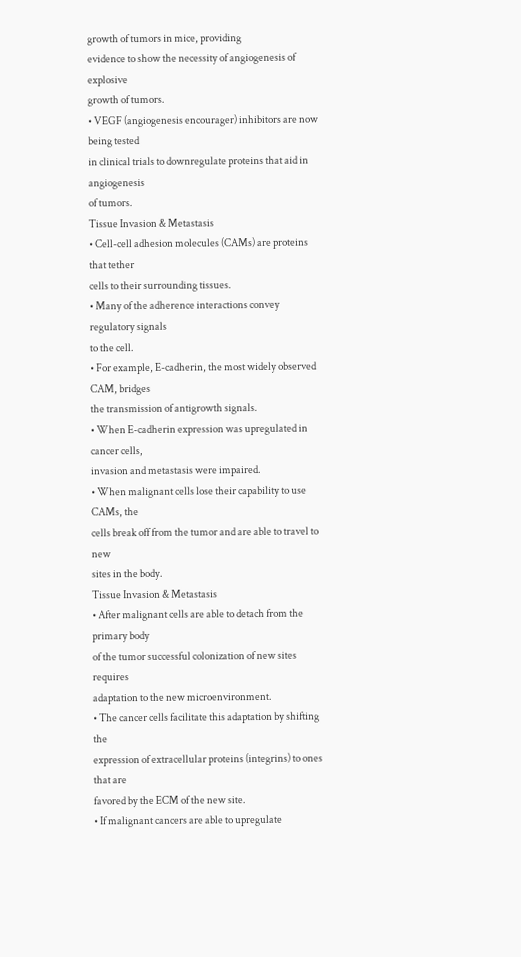growth of tumors in mice, providing
evidence to show the necessity of angiogenesis of explosive
growth of tumors.
• VEGF (angiogenesis encourager) inhibitors are now being tested
in clinical trials to downregulate proteins that aid in angiogenesis
of tumors.
Tissue Invasion & Metastasis
• Cell-cell adhesion molecules (CAMs) are proteins that tether
cells to their surrounding tissues.
• Many of the adherence interactions convey regulatory signals
to the cell.
• For example, E-cadherin, the most widely observed CAM, bridges
the transmission of antigrowth signals.
• When E-cadherin expression was upregulated in cancer cells,
invasion and metastasis were impaired.
• When malignant cells lose their capability to use CAMs, the
cells break off from the tumor and are able to travel to new
sites in the body.
Tissue Invasion & Metastasis
• After malignant cells are able to detach from the primary body
of the tumor successful colonization of new sites requires
adaptation to the new microenvironment.
• The cancer cells facilitate this adaptation by shifting the
expression of extracellular proteins (integrins) to ones that are
favored by the ECM of the new site.
• If malignant cancers are able to upregulate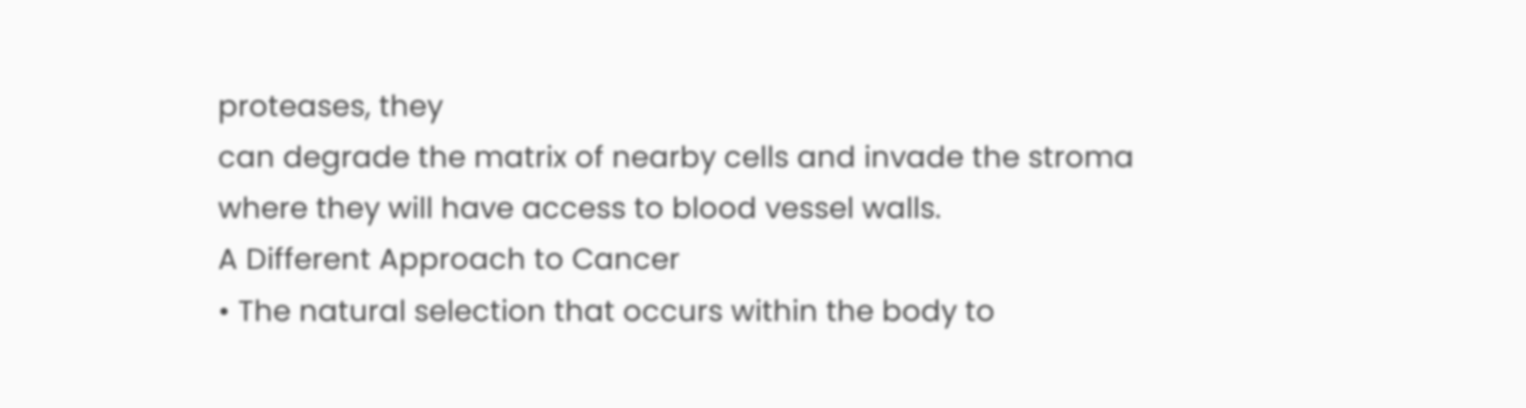proteases, they
can degrade the matrix of nearby cells and invade the stroma
where they will have access to blood vessel walls.
A Different Approach to Cancer
• The natural selection that occurs within the body to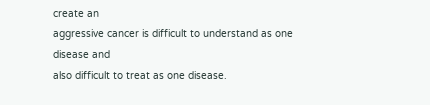create an
aggressive cancer is difficult to understand as one disease and
also difficult to treat as one disease.